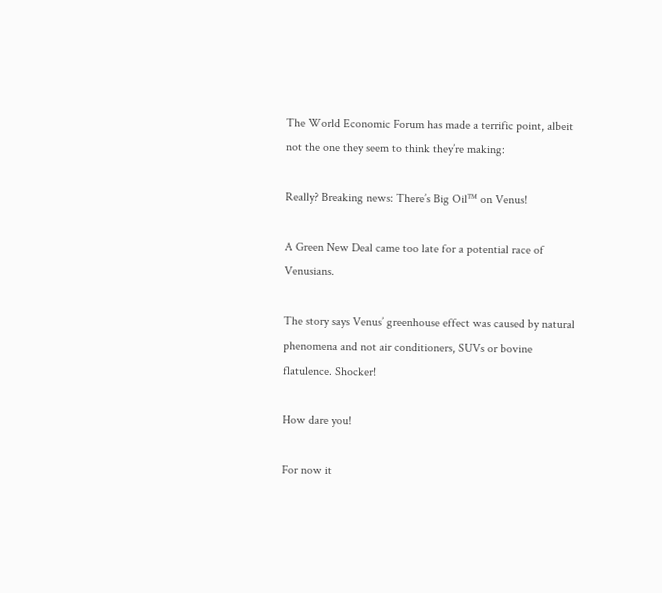The World Economic Forum has made a terrific point, albeit not the one they seem to think they’re making:

Really? Breaking news: There’s Big Oil™ on Venus!

A Green New Deal came too late for a potential race of Venusians.

The story says Venus’ greenhouse effect was caused by natural phenomena and not air conditioners, SUVs or bovine flatulence. Shocker!

How dare you!

For now it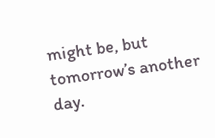might be, but tomorrow’s another day.